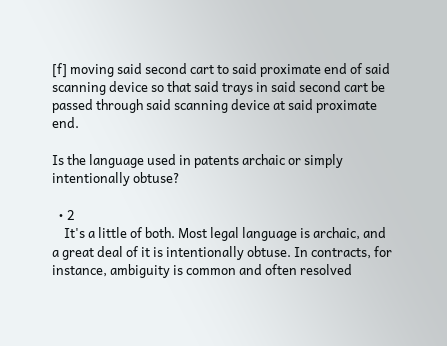[f] moving said second cart to said proximate end of said scanning device so that said trays in said second cart be passed through said scanning device at said proximate end.

Is the language used in patents archaic or simply intentionally obtuse?

  • 2
    It's a little of both. Most legal language is archaic, and a great deal of it is intentionally obtuse. In contracts, for instance, ambiguity is common and often resolved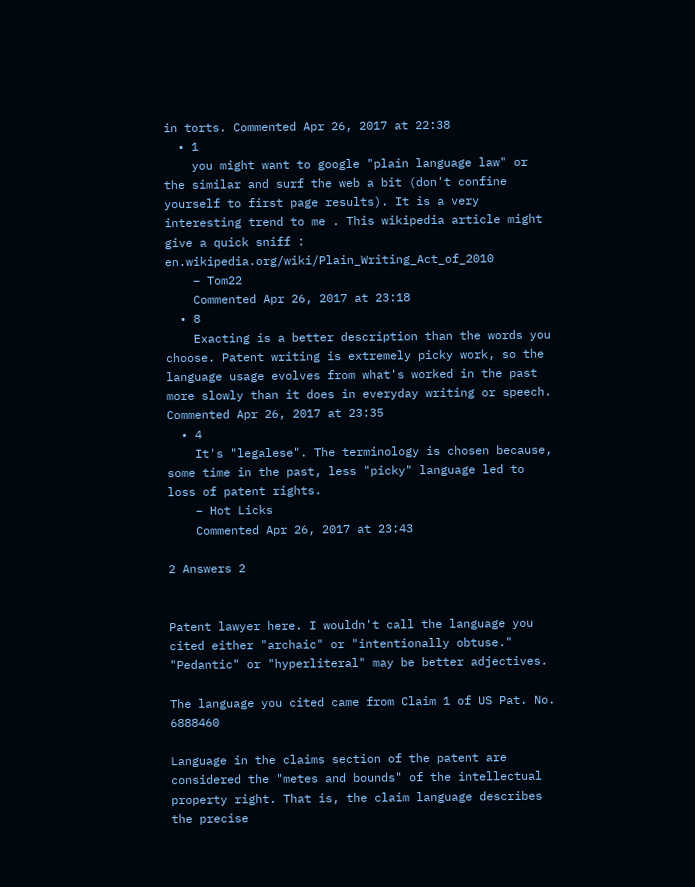in torts. Commented Apr 26, 2017 at 22:38
  • 1
    you might want to google "plain language law" or the similar and surf the web a bit (don't confine yourself to first page results). It is a very interesting trend to me . This wikipedia article might give a quick sniff : en.wikipedia.org/wiki/Plain_Writing_Act_of_2010
    – Tom22
    Commented Apr 26, 2017 at 23:18
  • 8
    Exacting is a better description than the words you choose. Patent writing is extremely picky work, so the language usage evolves from what's worked in the past more slowly than it does in everyday writing or speech. Commented Apr 26, 2017 at 23:35
  • 4
    It's "legalese". The terminology is chosen because, some time in the past, less "picky" language led to loss of patent rights.
    – Hot Licks
    Commented Apr 26, 2017 at 23:43

2 Answers 2


Patent lawyer here. I wouldn't call the language you cited either "archaic" or "intentionally obtuse." "Pedantic" or "hyperliteral" may be better adjectives.

The language you cited came from Claim 1 of US Pat. No. 6888460

Language in the claims section of the patent are considered the "metes and bounds" of the intellectual property right. That is, the claim language describes the precise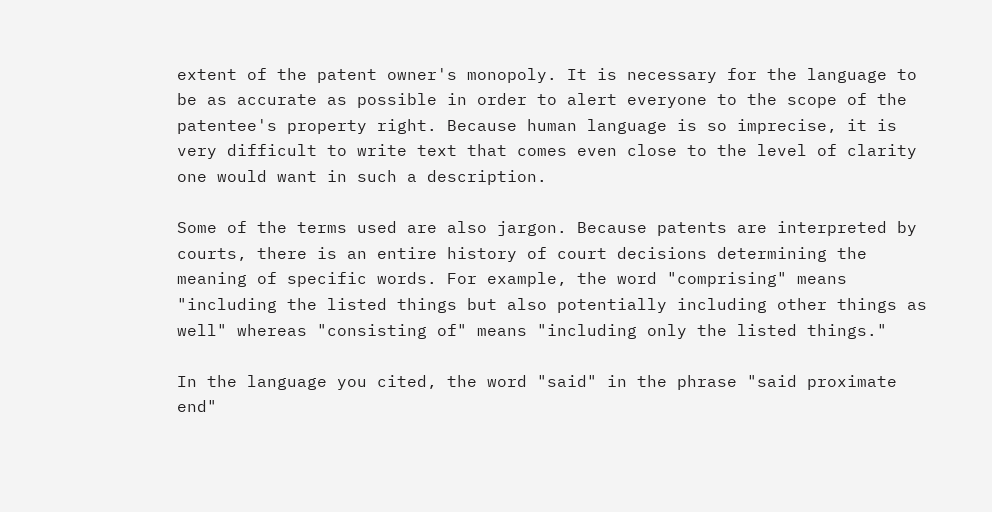extent of the patent owner's monopoly. It is necessary for the language to be as accurate as possible in order to alert everyone to the scope of the patentee's property right. Because human language is so imprecise, it is very difficult to write text that comes even close to the level of clarity one would want in such a description.

Some of the terms used are also jargon. Because patents are interpreted by courts, there is an entire history of court decisions determining the meaning of specific words. For example, the word "comprising" means "including the listed things but also potentially including other things as well" whereas "consisting of" means "including only the listed things."

In the language you cited, the word "said" in the phrase "said proximate end"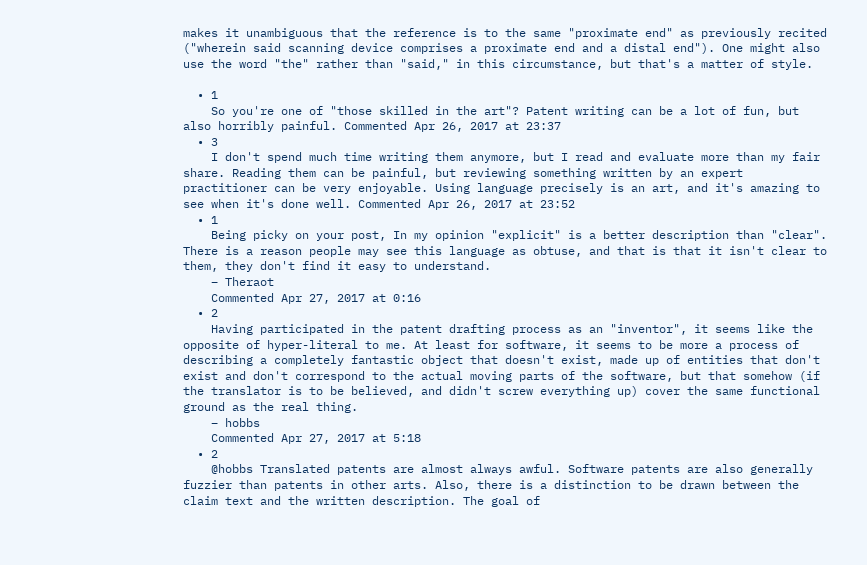makes it unambiguous that the reference is to the same "proximate end" as previously recited ("wherein said scanning device comprises a proximate end and a distal end"). One might also use the word "the" rather than "said," in this circumstance, but that's a matter of style.

  • 1
    So you're one of "those skilled in the art"? Patent writing can be a lot of fun, but also horribly painful. Commented Apr 26, 2017 at 23:37
  • 3
    I don't spend much time writing them anymore, but I read and evaluate more than my fair share. Reading them can be painful, but reviewing something written by an expert practitioner can be very enjoyable. Using language precisely is an art, and it's amazing to see when it's done well. Commented Apr 26, 2017 at 23:52
  • 1
    Being picky on your post, In my opinion "explicit" is a better description than "clear". There is a reason people may see this language as obtuse, and that is that it isn't clear to them, they don't find it easy to understand.
    – Theraot
    Commented Apr 27, 2017 at 0:16
  • 2
    Having participated in the patent drafting process as an "inventor", it seems like the opposite of hyper-literal to me. At least for software, it seems to be more a process of describing a completely fantastic object that doesn't exist, made up of entities that don't exist and don't correspond to the actual moving parts of the software, but that somehow (if the translator is to be believed, and didn't screw everything up) cover the same functional ground as the real thing.
    – hobbs
    Commented Apr 27, 2017 at 5:18
  • 2
    @hobbs Translated patents are almost always awful. Software patents are also generally fuzzier than patents in other arts. Also, there is a distinction to be drawn between the claim text and the written description. The goal of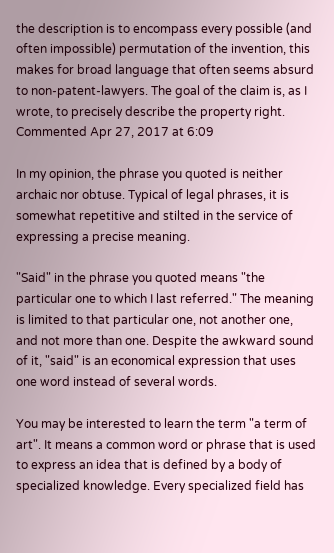the description is to encompass every possible (and often impossible) permutation of the invention, this makes for broad language that often seems absurd to non-patent-lawyers. The goal of the claim is, as I wrote, to precisely describe the property right. Commented Apr 27, 2017 at 6:09

In my opinion, the phrase you quoted is neither archaic nor obtuse. Typical of legal phrases, it is somewhat repetitive and stilted in the service of expressing a precise meaning.

"Said" in the phrase you quoted means "the particular one to which I last referred." The meaning is limited to that particular one, not another one, and not more than one. Despite the awkward sound of it, "said" is an economical expression that uses one word instead of several words.

You may be interested to learn the term "a term of art". It means a common word or phrase that is used to express an idea that is defined by a body of specialized knowledge. Every specialized field has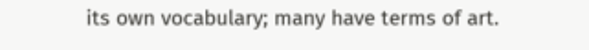its own vocabulary; many have terms of art.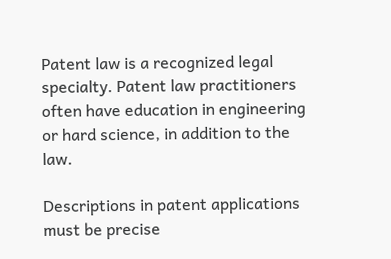Patent law is a recognized legal specialty. Patent law practitioners often have education in engineering or hard science, in addition to the law.

Descriptions in patent applications must be precise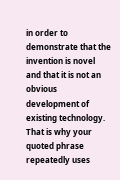in order to demonstrate that the invention is novel and that it is not an obvious development of existing technology. That is why your quoted phrase repeatedly uses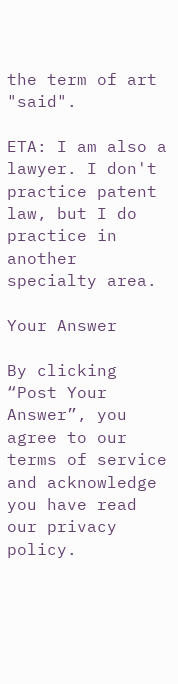the term of art "said".

ETA: I am also a lawyer. I don't practice patent law, but I do practice in another specialty area.

Your Answer

By clicking “Post Your Answer”, you agree to our terms of service and acknowledge you have read our privacy policy.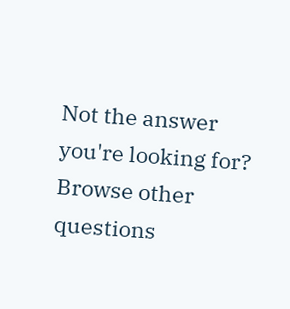Not the answer you're looking for? Browse other questions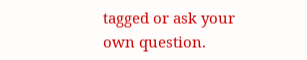tagged or ask your own question.